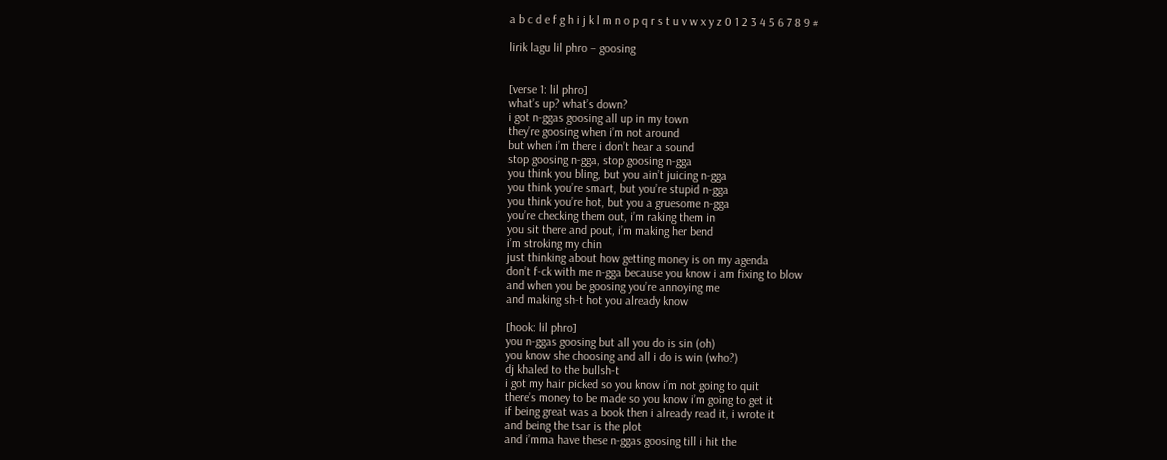a b c d e f g h i j k l m n o p q r s t u v w x y z 0 1 2 3 4 5 6 7 8 9 #

lirik lagu lil phro – goosing


[verse 1: lil phro]
what’s up? what’s down?
i got n-ggas goosing all up in my town
they’re goosing when i’m not around
but when i’m there i don’t hear a sound
stop goosing n-gga, stop goosing n-gga
you think you bling, but you ain’t juicing n-gga
you think you’re smart, but you’re stupid n-gga
you think you’re hot, but you a gruesome n-gga
you’re checking them out, i’m raking them in
you sit there and pout, i’m making her bend
i’m stroking my chin
just thinking about how getting money is on my agenda
don’t f-ck with me n-gga because you know i am fixing to blow
and when you be goosing you’re annoying me
and making sh-t hot you already know

[hook: lil phro]
you n-ggas goosing but all you do is sin (oh)
you know she choosing and all i do is win (who?)
dj khaled to the bullsh-t
i got my hair picked so you know i’m not going to quit
there’s money to be made so you know i’m going to get it
if being great was a book then i already read it, i wrote it
and being the tsar is the plot
and i’mma have these n-ggas goosing till i hit the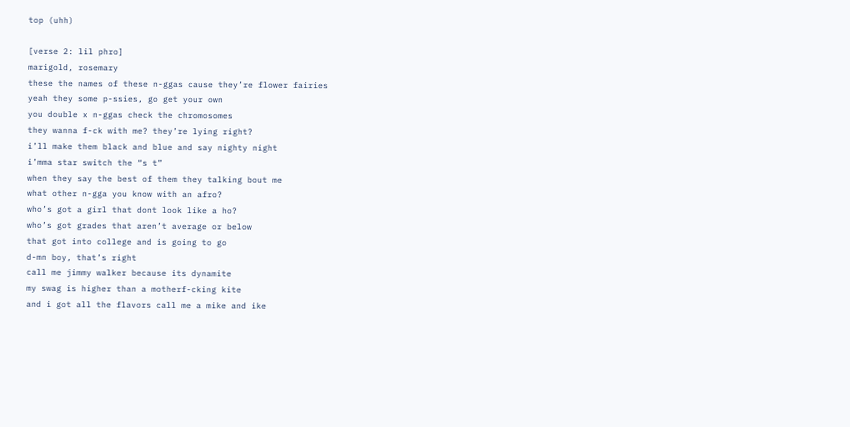top (uhh)

[verse 2: lil phro]
marigold, rosemary
these the names of these n-ggas cause they’re flower fairies
yeah they some p-ssies, go get your own
you double x n-ggas check the chromosomes
they wanna f-ck with me? they’re lying right?
i’ll make them black and blue and say nighty night
i’mma star switch the “s t”
when they say the best of them they talking bout me
what other n-gga you know with an afro?
who’s got a girl that dont look like a ho?
who’s got grades that aren’t average or below
that got into college and is going to go
d-mn boy, that’s right
call me jimmy walker because its dynamite
my swag is higher than a motherf-cking kite
and i got all the flavors call me a mike and ike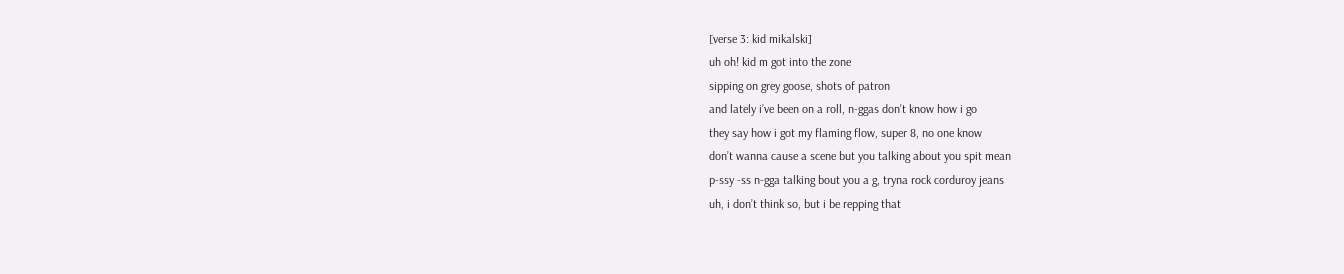[verse 3: kid mikalski]
uh oh! kid m got into the zone
sipping on grey goose, shots of patron
and lately i’ve been on a roll, n-ggas don’t know how i go
they say how i got my flaming flow, super 8, no one know
don’t wanna cause a scene but you talking about you spit mean
p-ssy -ss n-gga talking bout you a g, tryna rock corduroy jeans
uh, i don’t think so, but i be repping that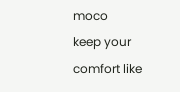moco
keep your comfort like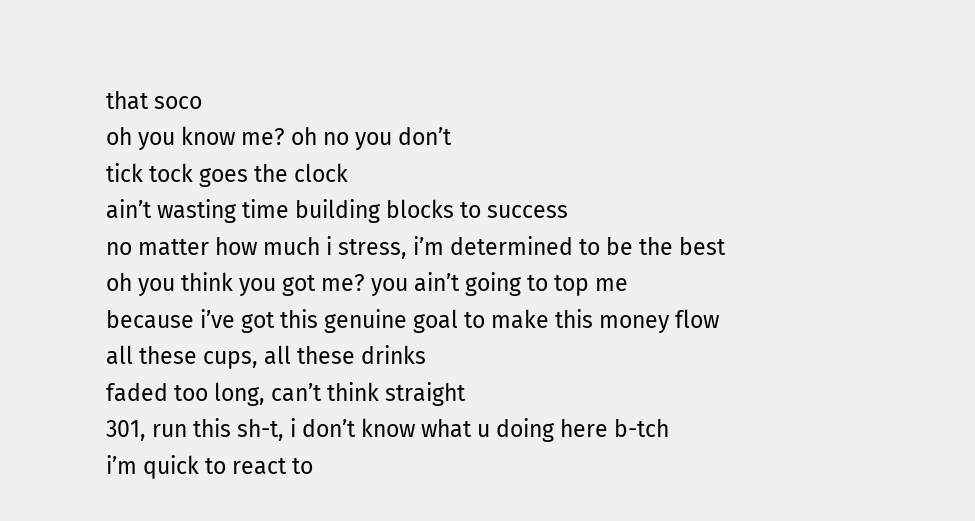that soco
oh you know me? oh no you don’t
tick tock goes the clock
ain’t wasting time building blocks to success
no matter how much i stress, i’m determined to be the best
oh you think you got me? you ain’t going to top me
because i’ve got this genuine goal to make this money flow
all these cups, all these drinks
faded too long, can’t think straight
301, run this sh-t, i don’t know what u doing here b-tch
i’m quick to react to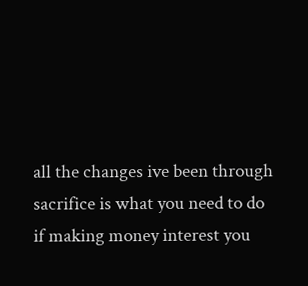all the changes ive been through
sacrifice is what you need to do
if making money interest you